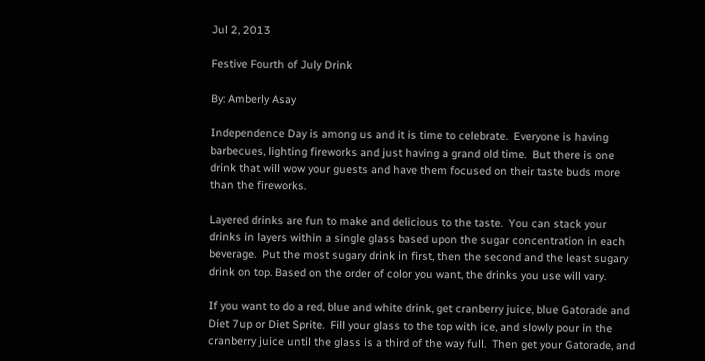Jul 2, 2013

Festive Fourth of July Drink

By: Amberly Asay

Independence Day is among us and it is time to celebrate.  Everyone is having barbecues, lighting fireworks and just having a grand old time.  But there is one drink that will wow your guests and have them focused on their taste buds more than the fireworks.

Layered drinks are fun to make and delicious to the taste.  You can stack your drinks in layers within a single glass based upon the sugar concentration in each beverage.  Put the most sugary drink in first, then the second and the least sugary drink on top. Based on the order of color you want, the drinks you use will vary.

If you want to do a red, blue and white drink, get cranberry juice, blue Gatorade and Diet 7up or Diet Sprite.  Fill your glass to the top with ice, and slowly pour in the cranberry juice until the glass is a third of the way full.  Then get your Gatorade, and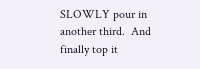SLOWLY pour in another third.  And finally top it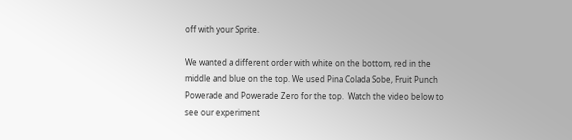off with your Sprite.

We wanted a different order with white on the bottom, red in the middle and blue on the top. We used Pina Colada Sobe, Fruit Punch Powerade and Powerade Zero for the top.  Watch the video below to see our experiment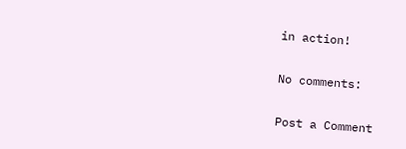in action!

No comments:

Post a Comment